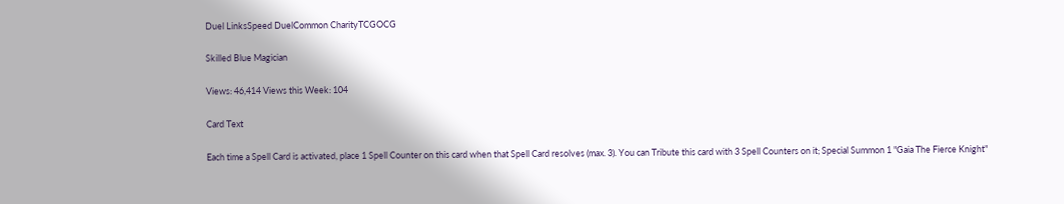Duel LinksSpeed DuelCommon CharityTCGOCG

Skilled Blue Magician

Views: 46,414 Views this Week: 104

Card Text

Each time a Spell Card is activated, place 1 Spell Counter on this card when that Spell Card resolves (max. 3). You can Tribute this card with 3 Spell Counters on it; Special Summon 1 "Gaia The Fierce Knight"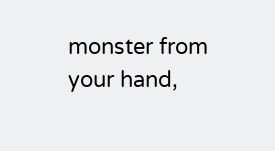monster from your hand,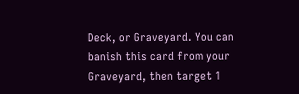Deck, or Graveyard. You can banish this card from your Graveyard, then target 1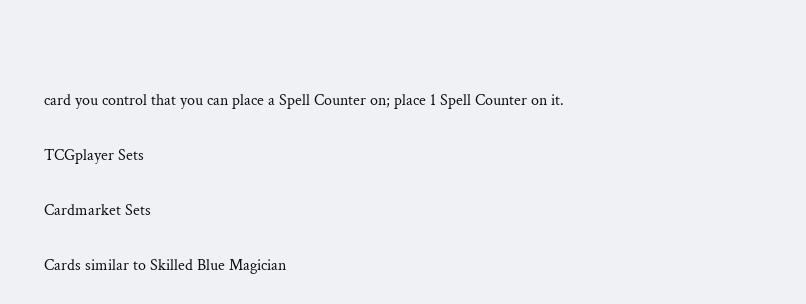card you control that you can place a Spell Counter on; place 1 Spell Counter on it.

TCGplayer Sets

Cardmarket Sets

Cards similar to Skilled Blue Magician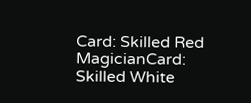Card: Skilled Red MagicianCard: Skilled White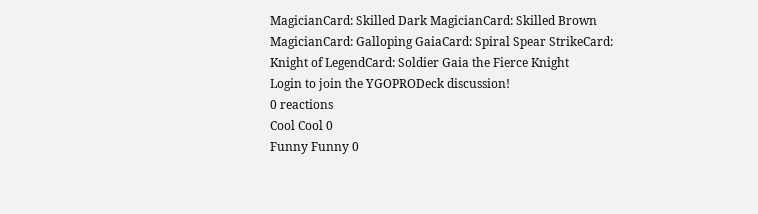MagicianCard: Skilled Dark MagicianCard: Skilled Brown MagicianCard: Galloping GaiaCard: Spiral Spear StrikeCard: Knight of LegendCard: Soldier Gaia the Fierce Knight
Login to join the YGOPRODeck discussion!
0 reactions
Cool Cool 0
Funny Funny 0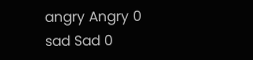angry Angry 0
sad Sad 0